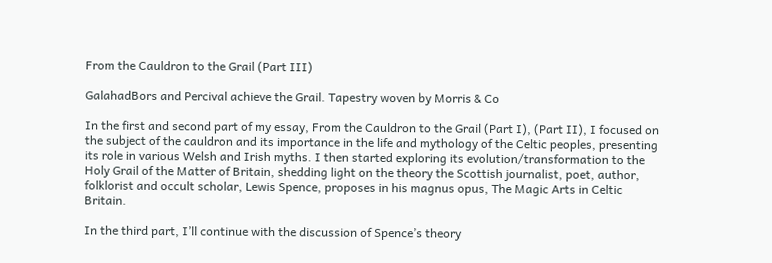From the Cauldron to the Grail (Part III)

GalahadBors and Percival achieve the Grail. Tapestry woven by Morris & Co

In the first and second part of my essay, From the Cauldron to the Grail (Part I), (Part II), I focused on the subject of the cauldron and its importance in the life and mythology of the Celtic peoples, presenting its role in various Welsh and Irish myths. I then started exploring its evolution/transformation to the Holy Grail of the Matter of Britain, shedding light on the theory the Scottish journalist, poet, author, folklorist and occult scholar, Lewis Spence, proposes in his magnus opus, The Magic Arts in Celtic Britain.

In the third part, I’ll continue with the discussion of Spence’s theory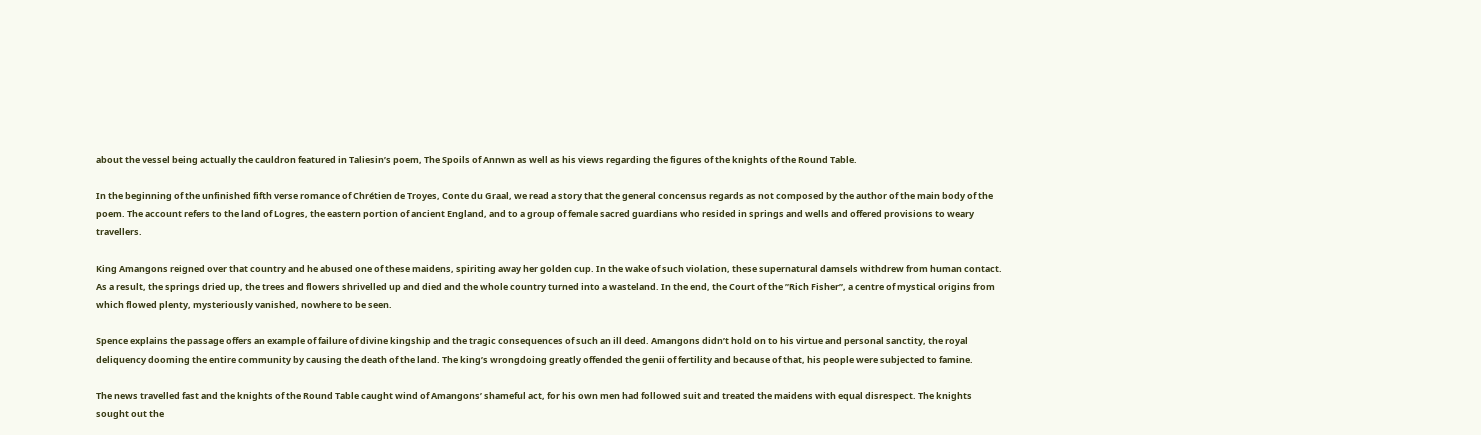about the vessel being actually the cauldron featured in Taliesin’s poem, The Spoils of Annwn as well as his views regarding the figures of the knights of the Round Table.

In the beginning of the unfinished fifth verse romance of Chrétien de Troyes, Conte du Graal, we read a story that the general concensus regards as not composed by the author of the main body of the poem. The account refers to the land of Logres, the eastern portion of ancient England, and to a group of female sacred guardians who resided in springs and wells and offered provisions to weary travellers.

King Amangons reigned over that country and he abused one of these maidens, spiriting away her golden cup. In the wake of such violation, these supernatural damsels withdrew from human contact. As a result, the springs dried up, the trees and flowers shrivelled up and died and the whole country turned into a wasteland. In the end, the Court of the ”Rich Fisher”, a centre of mystical origins from which flowed plenty, mysteriously vanished, nowhere to be seen.

Spence explains the passage offers an example of failure of divine kingship and the tragic consequences of such an ill deed. Amangons didn’t hold on to his virtue and personal sanctity, the royal deliquency dooming the entire community by causing the death of the land. The king’s wrongdoing greatly offended the genii of fertility and because of that, his people were subjected to famine.

The news travelled fast and the knights of the Round Table caught wind of Amangons’ shameful act, for his own men had followed suit and treated the maidens with equal disrespect. The knights sought out the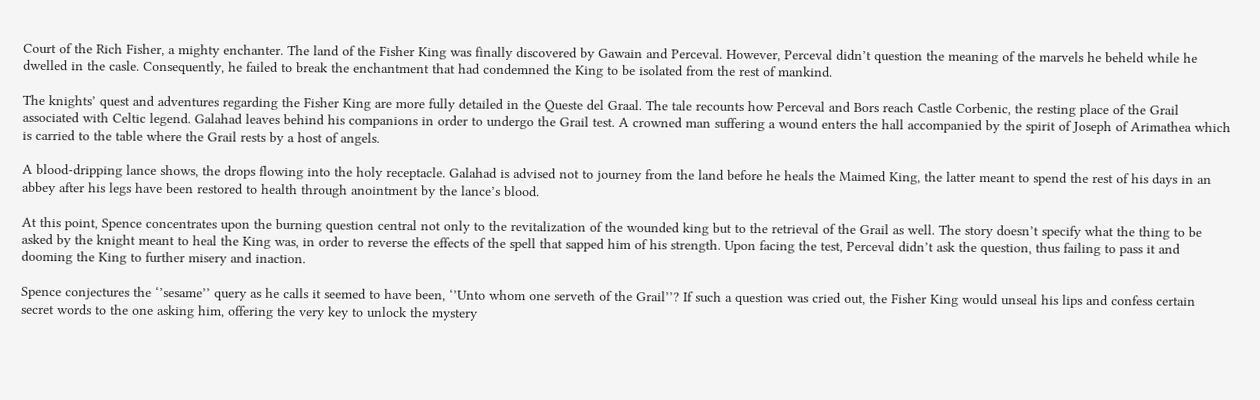Court of the Rich Fisher, a mighty enchanter. The land of the Fisher King was finally discovered by Gawain and Perceval. However, Perceval didn’t question the meaning of the marvels he beheld while he dwelled in the casle. Consequently, he failed to break the enchantment that had condemned the King to be isolated from the rest of mankind.

The knights’ quest and adventures regarding the Fisher King are more fully detailed in the Queste del Graal. The tale recounts how Perceval and Bors reach Castle Corbenic, the resting place of the Grail associated with Celtic legend. Galahad leaves behind his companions in order to undergo the Grail test. A crowned man suffering a wound enters the hall accompanied by the spirit of Joseph of Arimathea which is carried to the table where the Grail rests by a host of angels.

A blood-dripping lance shows, the drops flowing into the holy receptacle. Galahad is advised not to journey from the land before he heals the Maimed King, the latter meant to spend the rest of his days in an abbey after his legs have been restored to health through anointment by the lance’s blood.

At this point, Spence concentrates upon the burning question central not only to the revitalization of the wounded king but to the retrieval of the Grail as well. The story doesn’t specify what the thing to be asked by the knight meant to heal the King was, in order to reverse the effects of the spell that sapped him of his strength. Upon facing the test, Perceval didn’t ask the question, thus failing to pass it and dooming the King to further misery and inaction.

Spence conjectures the ‘’sesame’’ query as he calls it seemed to have been, ‘’Unto whom one serveth of the Grail’’? If such a question was cried out, the Fisher King would unseal his lips and confess certain secret words to the one asking him, offering the very key to unlock the mystery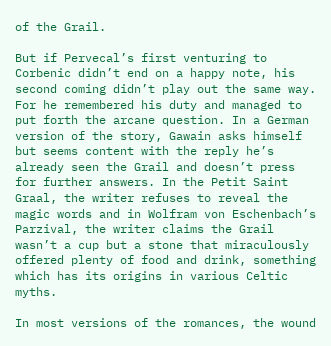of the Grail.

But if Pervecal’s first venturing to Corbenic didn’t end on a happy note, his second coming didn’t play out the same way. For he remembered his duty and managed to put forth the arcane question. In a German version of the story, Gawain asks himself but seems content with the reply he’s already seen the Grail and doesn’t press for further answers. In the Petit Saint Graal, the writer refuses to reveal the magic words and in Wolfram von Eschenbach’s Parzival, the writer claims the Grail wasn’t a cup but a stone that miraculously offered plenty of food and drink, something which has its origins in various Celtic myths.

In most versions of the romances, the wound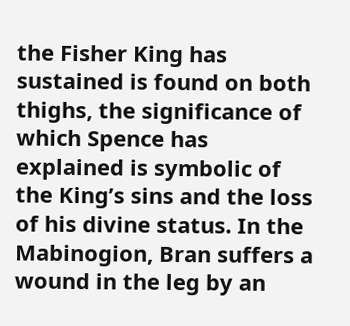the Fisher King has sustained is found on both thighs, the significance of which Spence has explained is symbolic of the King’s sins and the loss of his divine status. In the Mabinogion, Bran suffers a wound in the leg by an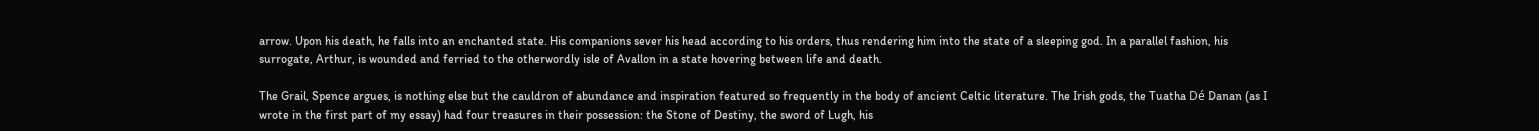arrow. Upon his death, he falls into an enchanted state. His companions sever his head according to his orders, thus rendering him into the state of a sleeping god. In a parallel fashion, his surrogate, Arthur, is wounded and ferried to the otherwordly isle of Avallon in a state hovering between life and death.

The Grail, Spence argues, is nothing else but the cauldron of abundance and inspiration featured so frequently in the body of ancient Celtic literature. The Irish gods, the Tuatha Dé Danan (as I wrote in the first part of my essay) had four treasures in their possession: the Stone of Destiny, the sword of Lugh, his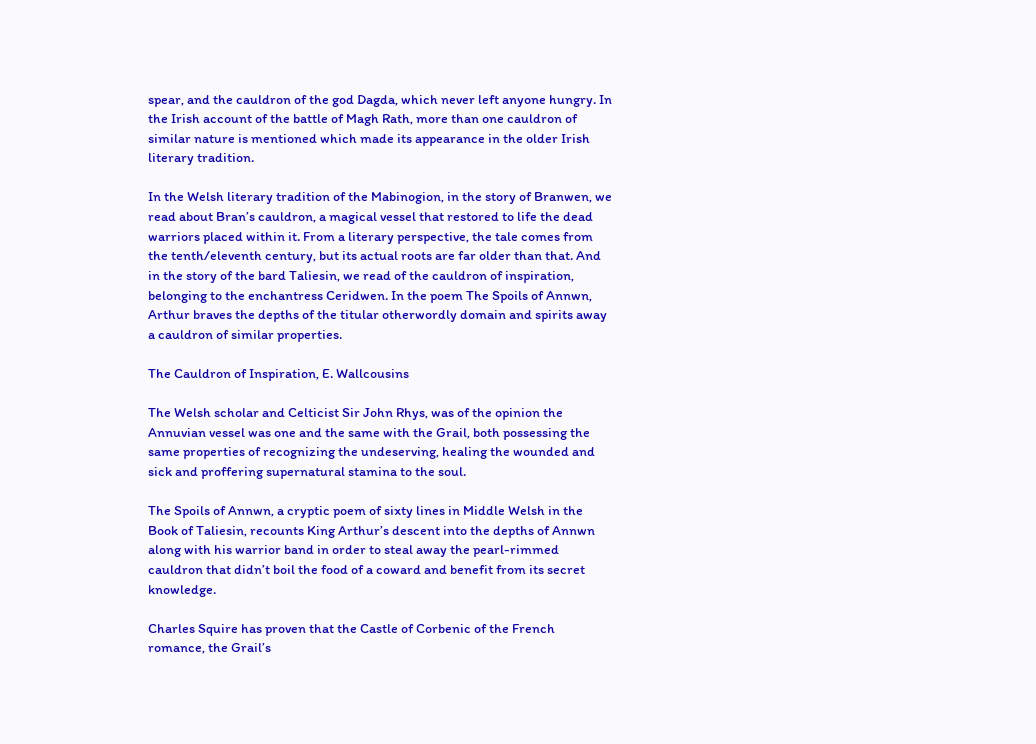spear, and the cauldron of the god Dagda, which never left anyone hungry. In the Irish account of the battle of Magh Rath, more than one cauldron of similar nature is mentioned which made its appearance in the older Irish literary tradition.

In the Welsh literary tradition of the Mabinogion, in the story of Branwen, we read about Bran’s cauldron, a magical vessel that restored to life the dead warriors placed within it. From a literary perspective, the tale comes from the tenth/eleventh century, but its actual roots are far older than that. And in the story of the bard Taliesin, we read of the cauldron of inspiration, belonging to the enchantress Ceridwen. In the poem The Spoils of Annwn, Arthur braves the depths of the titular otherwordly domain and spirits away a cauldron of similar properties.

The Cauldron of Inspiration, E. Wallcousins

The Welsh scholar and Celticist Sir John Rhys, was of the opinion the Annuvian vessel was one and the same with the Grail, both possessing the same properties of recognizing the undeserving, healing the wounded and sick and proffering supernatural stamina to the soul.

The Spoils of Annwn, a cryptic poem of sixty lines in Middle Welsh in the Book of Taliesin, recounts King Arthur’s descent into the depths of Annwn along with his warrior band in order to steal away the pearl-rimmed cauldron that didn’t boil the food of a coward and benefit from its secret knowledge.

Charles Squire has proven that the Castle of Corbenic of the French romance, the Grail’s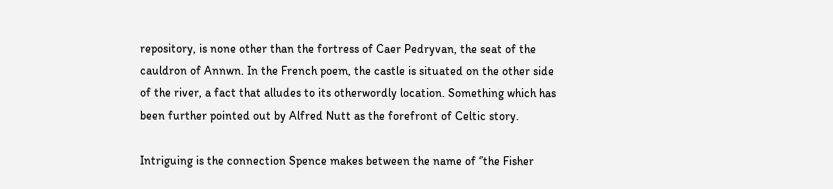repository, is none other than the fortress of Caer Pedryvan, the seat of the cauldron of Annwn. In the French poem, the castle is situated on the other side of the river, a fact that alludes to its otherwordly location. Something which has been further pointed out by Alfred Nutt as the forefront of Celtic story.

Intriguing is the connection Spence makes between the name of ‘’the Fisher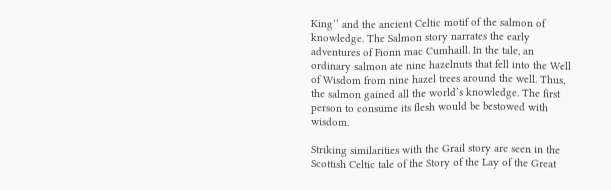King’’ and the ancient Celtic motif of the salmon of knowledge. The Salmon story narrates the early adventures of Fionn mac Cumhaill. In the tale, an ordinary salmon ate nine hazelnuts that fell into the Well of Wisdom from nine hazel trees around the well. Thus, the salmon gained all the world’s knowledge. The first person to consume its flesh would be bestowed with wisdom.

Striking similarities with the Grail story are seen in the Scottish Celtic tale of the Story of the Lay of the Great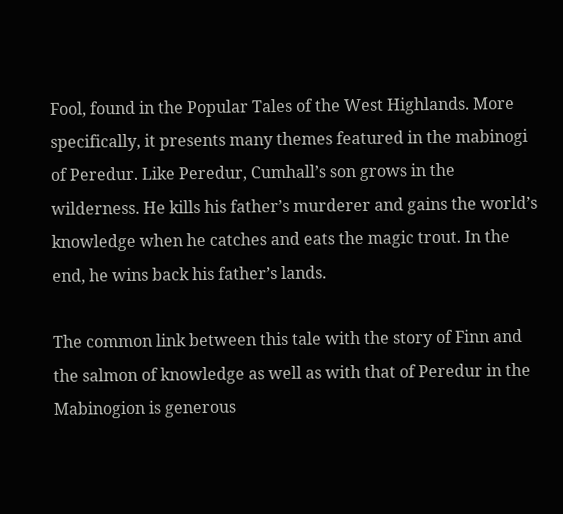Fool, found in the Popular Tales of the West Highlands. More specifically, it presents many themes featured in the mabinogi of Peredur. Like Peredur, Cumhall’s son grows in the wilderness. He kills his father’s murderer and gains the world’s knowledge when he catches and eats the magic trout. In the end, he wins back his father’s lands.

The common link between this tale with the story of Finn and the salmon of knowledge as well as with that of Peredur in the Mabinogion is generous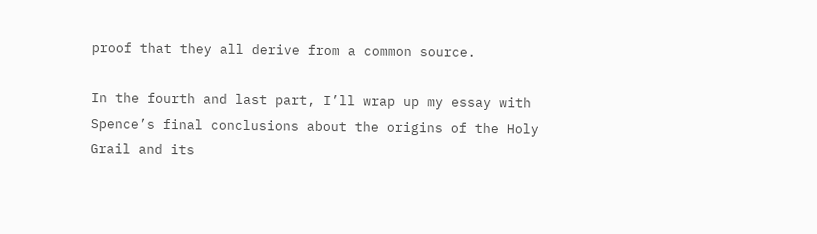proof that they all derive from a common source.

In the fourth and last part, I’ll wrap up my essay with Spence’s final conclusions about the origins of the Holy Grail and its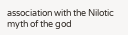association with the Nilotic myth of the god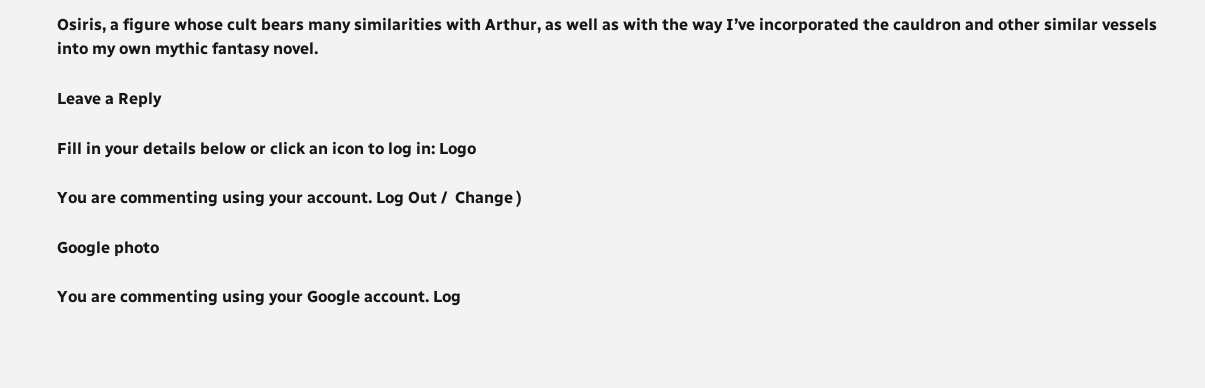Osiris, a figure whose cult bears many similarities with Arthur, as well as with the way I’ve incorporated the cauldron and other similar vessels into my own mythic fantasy novel.

Leave a Reply

Fill in your details below or click an icon to log in: Logo

You are commenting using your account. Log Out /  Change )

Google photo

You are commenting using your Google account. Log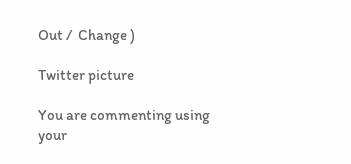Out /  Change )

Twitter picture

You are commenting using your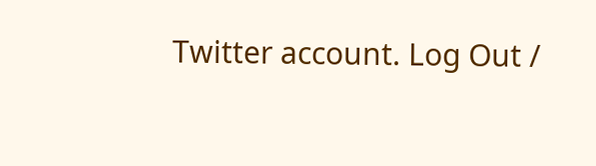Twitter account. Log Out /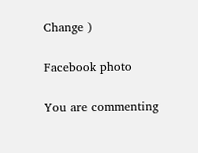Change )

Facebook photo

You are commenting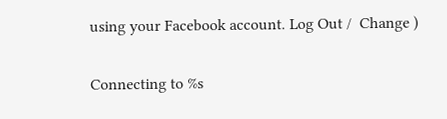using your Facebook account. Log Out /  Change )

Connecting to %s